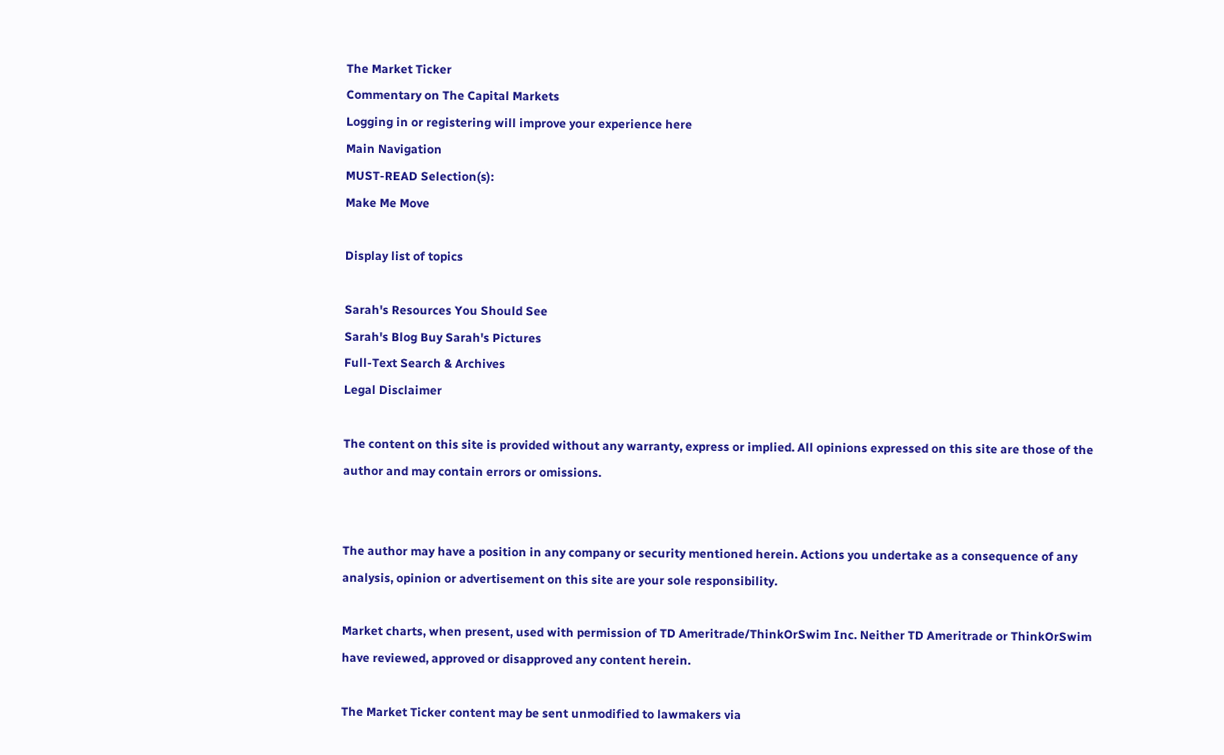The Market Ticker
Commentary on The Capital Markets
Logging in or registering will improve your experience here
Main Navigation
MUST-READ Selection(s):
Make Me Move

Display list of topics

Sarah's Resources You Should See
Sarah's Blog Buy Sarah's Pictures
Full-Text Search & Archives
Legal Disclaimer

The content on this site is provided without any warranty, express or implied. All opinions expressed on this site are those of the author and may contain errors or omissions.


The author may have a position in any company or security mentioned herein. Actions you undertake as a consequence of any analysis, opinion or advertisement on this site are your sole responsibility.

Market charts, when present, used with permission of TD Ameritrade/ThinkOrSwim Inc. Neither TD Ameritrade or ThinkOrSwim have reviewed, approved or disapproved any content herein.

The Market Ticker content may be sent unmodified to lawmakers via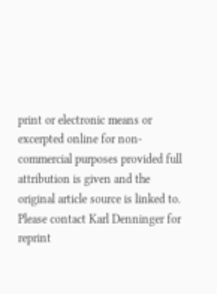print or electronic means or excerpted online for non-commercial purposes provided full attribution is given and the original article source is linked to. Please contact Karl Denninger for reprint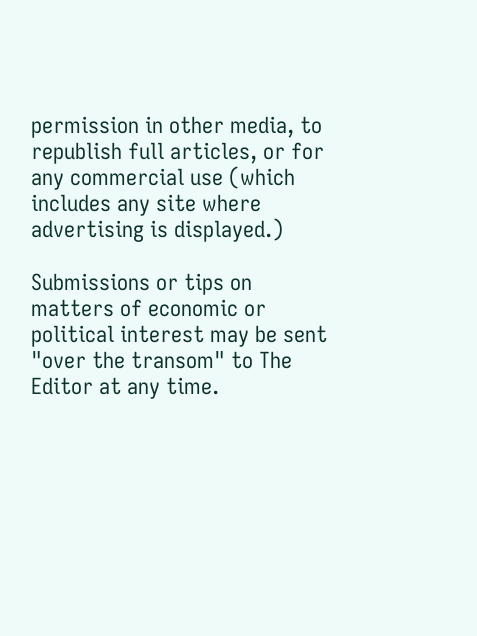permission in other media, to republish full articles, or for any commercial use (which includes any site where advertising is displayed.)

Submissions or tips on matters of economic or political interest may be sent "over the transom" to The Editor at any time.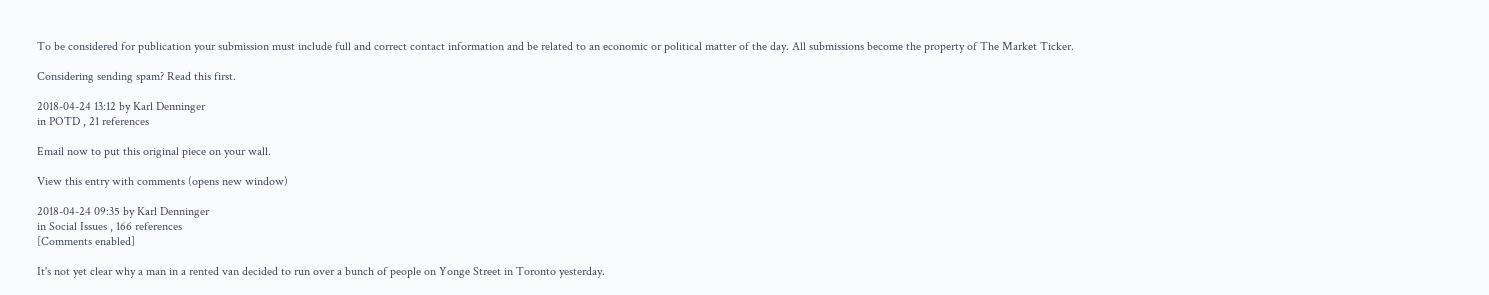To be considered for publication your submission must include full and correct contact information and be related to an economic or political matter of the day. All submissions become the property of The Market Ticker.

Considering sending spam? Read this first.

2018-04-24 13:12 by Karl Denninger
in POTD , 21 references

Email now to put this original piece on your wall.

View this entry with comments (opens new window)

2018-04-24 09:35 by Karl Denninger
in Social Issues , 166 references
[Comments enabled]

It's not yet clear why a man in a rented van decided to run over a bunch of people on Yonge Street in Toronto yesterday.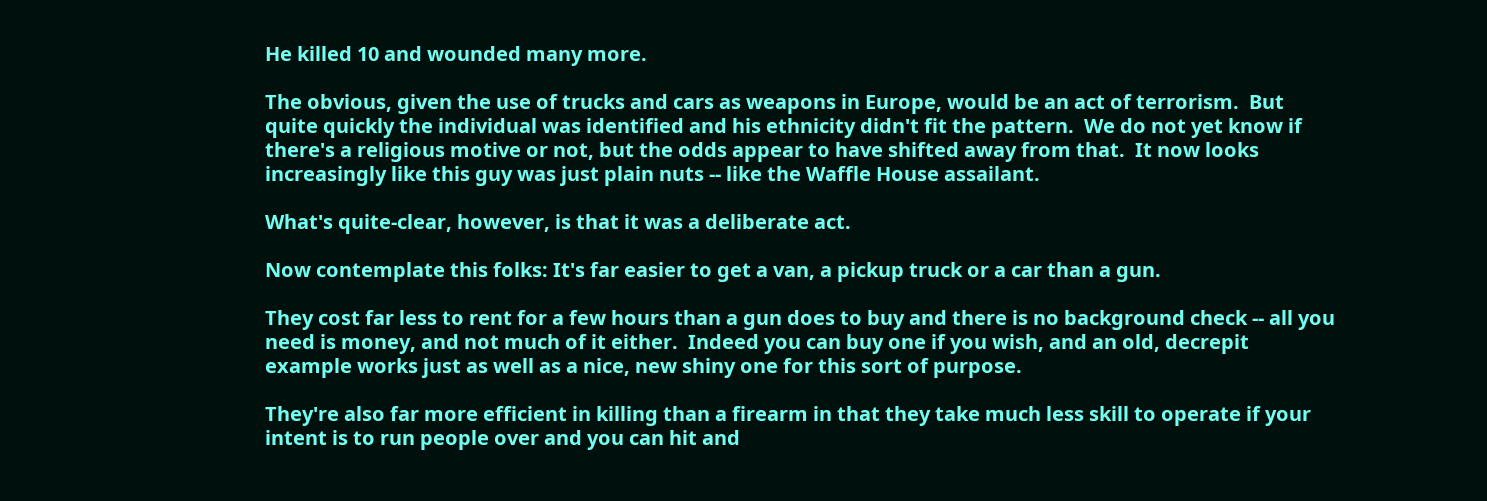He killed 10 and wounded many more.

The obvious, given the use of trucks and cars as weapons in Europe, would be an act of terrorism.  But quite quickly the individual was identified and his ethnicity didn't fit the pattern.  We do not yet know if there's a religious motive or not, but the odds appear to have shifted away from that.  It now looks increasingly like this guy was just plain nuts -- like the Waffle House assailant.

What's quite-clear, however, is that it was a deliberate act.

Now contemplate this folks: It's far easier to get a van, a pickup truck or a car than a gun.

They cost far less to rent for a few hours than a gun does to buy and there is no background check -- all you need is money, and not much of it either.  Indeed you can buy one if you wish, and an old, decrepit example works just as well as a nice, new shiny one for this sort of purpose.

They're also far more efficient in killing than a firearm in that they take much less skill to operate if your intent is to run people over and you can hit and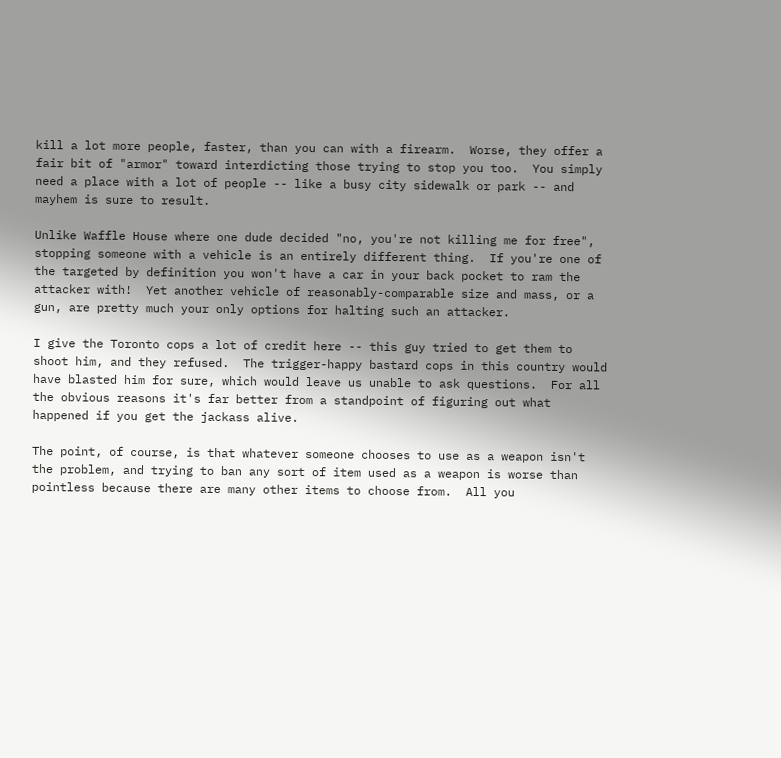kill a lot more people, faster, than you can with a firearm.  Worse, they offer a fair bit of "armor" toward interdicting those trying to stop you too.  You simply need a place with a lot of people -- like a busy city sidewalk or park -- and mayhem is sure to result.

Unlike Waffle House where one dude decided "no, you're not killing me for free", stopping someone with a vehicle is an entirely different thing.  If you're one of the targeted by definition you won't have a car in your back pocket to ram the attacker with!  Yet another vehicle of reasonably-comparable size and mass, or a gun, are pretty much your only options for halting such an attacker.

I give the Toronto cops a lot of credit here -- this guy tried to get them to shoot him, and they refused.  The trigger-happy bastard cops in this country would have blasted him for sure, which would leave us unable to ask questions.  For all the obvious reasons it's far better from a standpoint of figuring out what happened if you get the jackass alive.

The point, of course, is that whatever someone chooses to use as a weapon isn't the problem, and trying to ban any sort of item used as a weapon is worse than pointless because there are many other items to choose from.  All you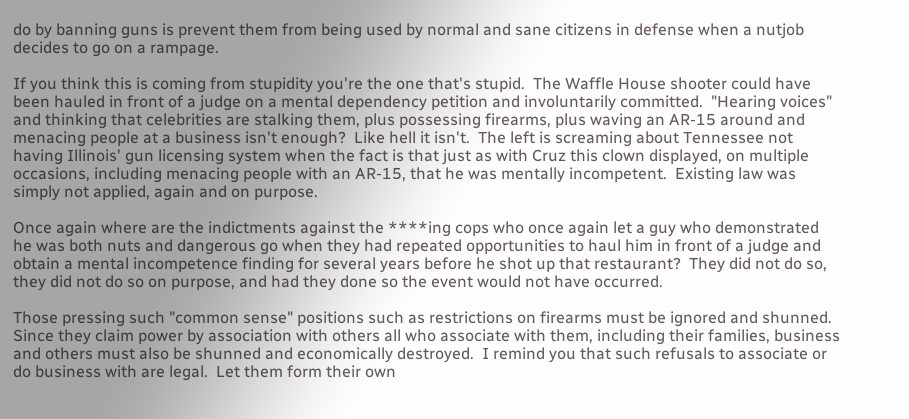do by banning guns is prevent them from being used by normal and sane citizens in defense when a nutjob decides to go on a rampage.

If you think this is coming from stupidity you're the one that's stupid.  The Waffle House shooter could have been hauled in front of a judge on a mental dependency petition and involuntarily committed.  "Hearing voices" and thinking that celebrities are stalking them, plus possessing firearms, plus waving an AR-15 around and menacing people at a business isn't enough?  Like hell it isn't.  The left is screaming about Tennessee not having Illinois' gun licensing system when the fact is that just as with Cruz this clown displayed, on multiple occasions, including menacing people with an AR-15, that he was mentally incompetent.  Existing law was simply not applied, again and on purpose.

Once again where are the indictments against the ****ing cops who once again let a guy who demonstrated he was both nuts and dangerous go when they had repeated opportunities to haul him in front of a judge and obtain a mental incompetence finding for several years before he shot up that restaurant?  They did not do so, they did not do so on purpose, and had they done so the event would not have occurred.

Those pressing such "common sense" positions such as restrictions on firearms must be ignored and shunned.  Since they claim power by association with others all who associate with them, including their families, business and others must also be shunned and economically destroyed.  I remind you that such refusals to associate or do business with are legal.  Let them form their own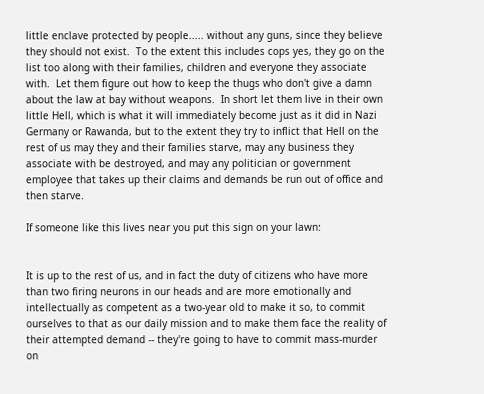little enclave protected by people..... without any guns, since they believe they should not exist.  To the extent this includes cops yes, they go on the list too along with their families, children and everyone they associate with.  Let them figure out how to keep the thugs who don't give a damn about the law at bay without weapons.  In short let them live in their own little Hell, which is what it will immediately become just as it did in Nazi Germany or Rawanda, but to the extent they try to inflict that Hell on the rest of us may they and their families starve, may any business they associate with be destroyed, and may any politician or government employee that takes up their claims and demands be run out of office and then starve.

If someone like this lives near you put this sign on your lawn:


It is up to the rest of us, and in fact the duty of citizens who have more than two firing neurons in our heads and are more emotionally and intellectually as competent as a two-year old to make it so, to commit ourselves to that as our daily mission and to make them face the reality of their attempted demand -- they're going to have to commit mass-murder on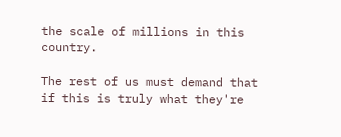the scale of millions in this country.

The rest of us must demand that if this is truly what they're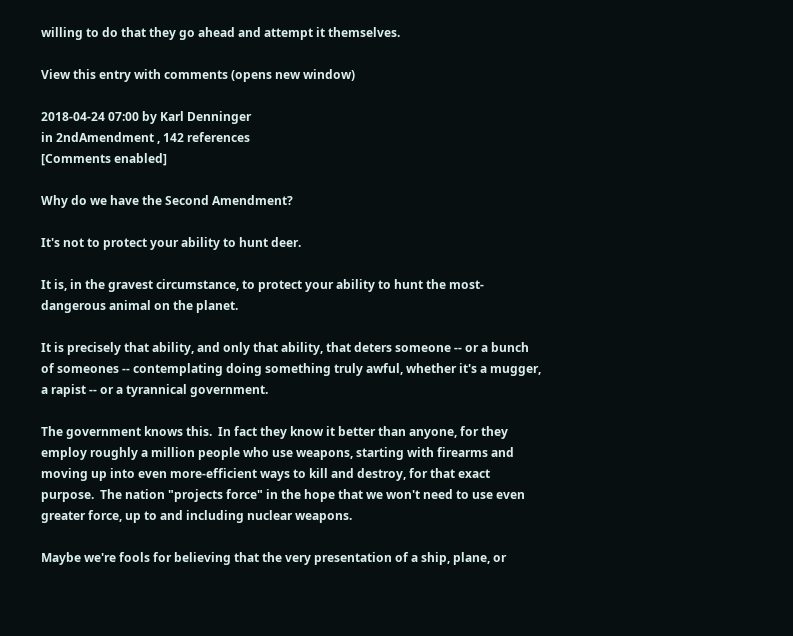willing to do that they go ahead and attempt it themselves.

View this entry with comments (opens new window)

2018-04-24 07:00 by Karl Denninger
in 2ndAmendment , 142 references
[Comments enabled]

Why do we have the Second Amendment?

It's not to protect your ability to hunt deer.

It is, in the gravest circumstance, to protect your ability to hunt the most-dangerous animal on the planet.

It is precisely that ability, and only that ability, that deters someone -- or a bunch of someones -- contemplating doing something truly awful, whether it's a mugger, a rapist -- or a tyrannical government.

The government knows this.  In fact they know it better than anyone, for they employ roughly a million people who use weapons, starting with firearms and moving up into even more-efficient ways to kill and destroy, for that exact purpose.  The nation "projects force" in the hope that we won't need to use even greater force, up to and including nuclear weapons.

Maybe we're fools for believing that the very presentation of a ship, plane, or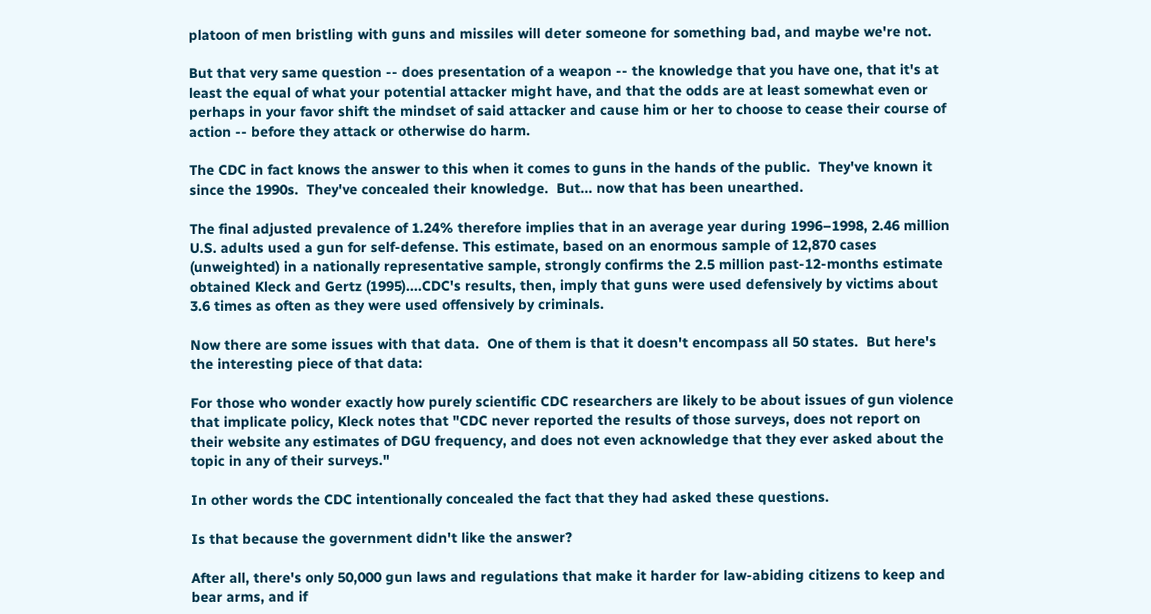platoon of men bristling with guns and missiles will deter someone for something bad, and maybe we're not.

But that very same question -- does presentation of a weapon -- the knowledge that you have one, that it's at least the equal of what your potential attacker might have, and that the odds are at least somewhat even or perhaps in your favor shift the mindset of said attacker and cause him or her to choose to cease their course of action -- before they attack or otherwise do harm.

The CDC in fact knows the answer to this when it comes to guns in the hands of the public.  They've known it since the 1990s.  They've concealed their knowledge.  But... now that has been unearthed.

The final adjusted prevalence of 1.24% therefore implies that in an average year during 1996–1998, 2.46 million U.S. adults used a gun for self-defense. This estimate, based on an enormous sample of 12,870 cases (unweighted) in a nationally representative sample, strongly confirms the 2.5 million past-12-months estimate obtained Kleck and Gertz (1995)....CDC's results, then, imply that guns were used defensively by victims about 3.6 times as often as they were used offensively by criminals.

Now there are some issues with that data.  One of them is that it doesn't encompass all 50 states.  But here's the interesting piece of that data:

For those who wonder exactly how purely scientific CDC researchers are likely to be about issues of gun violence that implicate policy, Kleck notes that "CDC never reported the results of those surveys, does not report on their website any estimates of DGU frequency, and does not even acknowledge that they ever asked about the topic in any of their surveys."

In other words the CDC intentionally concealed the fact that they had asked these questions.

Is that because the government didn't like the answer?

After all, there's only 50,000 gun laws and regulations that make it harder for law-abiding citizens to keep and bear arms, and if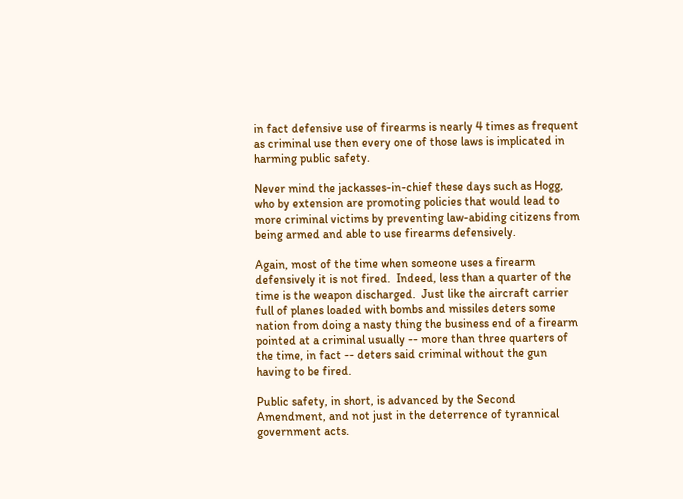in fact defensive use of firearms is nearly 4 times as frequent as criminal use then every one of those laws is implicated in harming public safety.

Never mind the jackasses-in-chief these days such as Hogg, who by extension are promoting policies that would lead to more criminal victims by preventing law-abiding citizens from being armed and able to use firearms defensively.

Again, most of the time when someone uses a firearm defensively it is not fired.  Indeed, less than a quarter of the time is the weapon discharged.  Just like the aircraft carrier full of planes loaded with bombs and missiles deters some nation from doing a nasty thing the business end of a firearm pointed at a criminal usually -- more than three quarters of the time, in fact -- deters said criminal without the gun having to be fired.

Public safety, in short, is advanced by the Second Amendment, and not just in the deterrence of tyrannical government acts.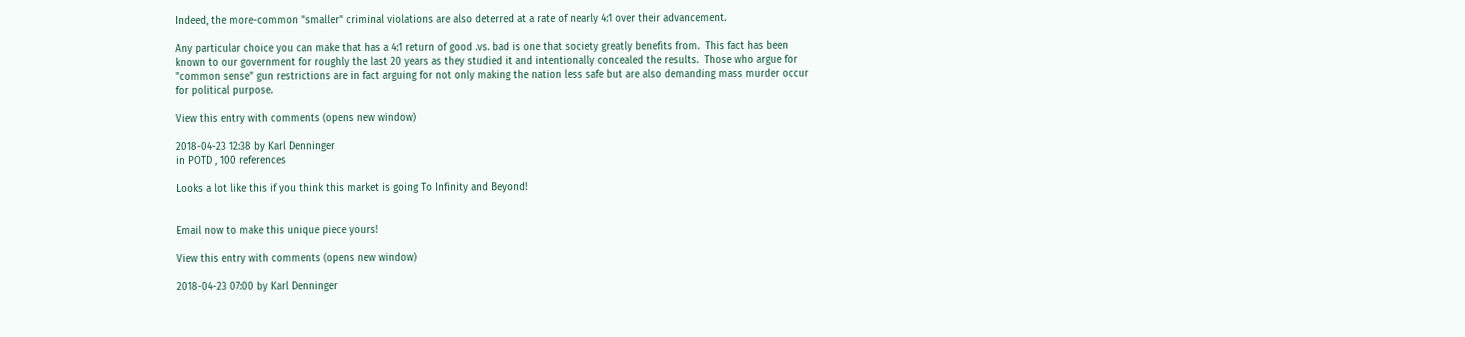Indeed, the more-common "smaller" criminal violations are also deterred at a rate of nearly 4:1 over their advancement.

Any particular choice you can make that has a 4:1 return of good .vs. bad is one that society greatly benefits from.  This fact has been known to our government for roughly the last 20 years as they studied it and intentionally concealed the results.  Those who argue for "common sense" gun restrictions are in fact arguing for not only making the nation less safe but are also demanding mass murder occur for political purpose.

View this entry with comments (opens new window)

2018-04-23 12:38 by Karl Denninger
in POTD , 100 references

Looks a lot like this if you think this market is going To Infinity and Beyond!


Email now to make this unique piece yours!

View this entry with comments (opens new window)

2018-04-23 07:00 by Karl Denninger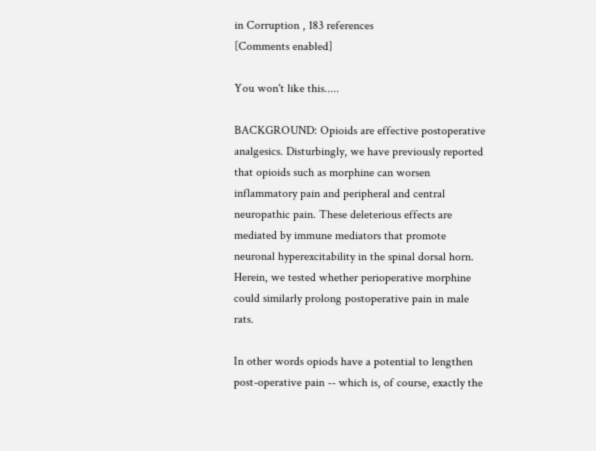in Corruption , 183 references
[Comments enabled]

You won't like this.....

BACKGROUND: Opioids are effective postoperative analgesics. Disturbingly, we have previously reported that opioids such as morphine can worsen inflammatory pain and peripheral and central neuropathic pain. These deleterious effects are mediated by immune mediators that promote neuronal hyperexcitability in the spinal dorsal horn. Herein, we tested whether perioperative morphine could similarly prolong postoperative pain in male rats.

In other words opiods have a potential to lengthen post-operative pain -- which is, of course, exactly the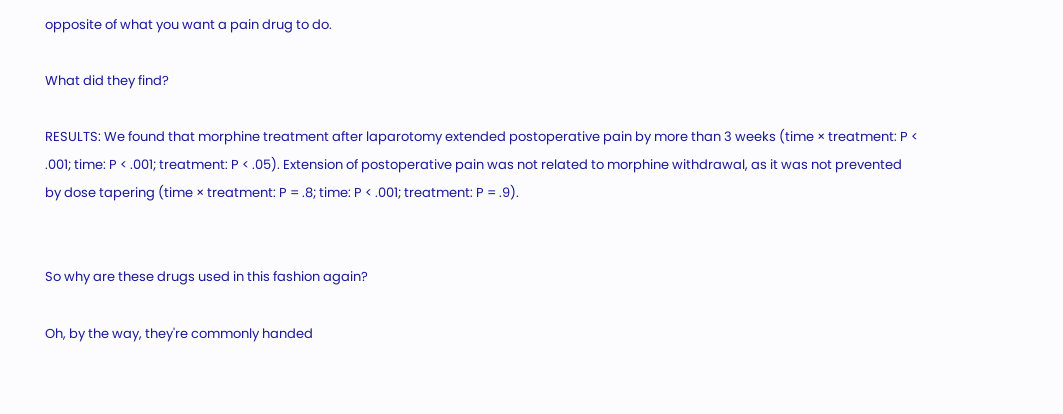opposite of what you want a pain drug to do.

What did they find?

RESULTS: We found that morphine treatment after laparotomy extended postoperative pain by more than 3 weeks (time × treatment: P < .001; time: P < .001; treatment: P < .05). Extension of postoperative pain was not related to morphine withdrawal, as it was not prevented by dose tapering (time × treatment: P = .8; time: P < .001; treatment: P = .9).


So why are these drugs used in this fashion again?

Oh, by the way, they're commonly handed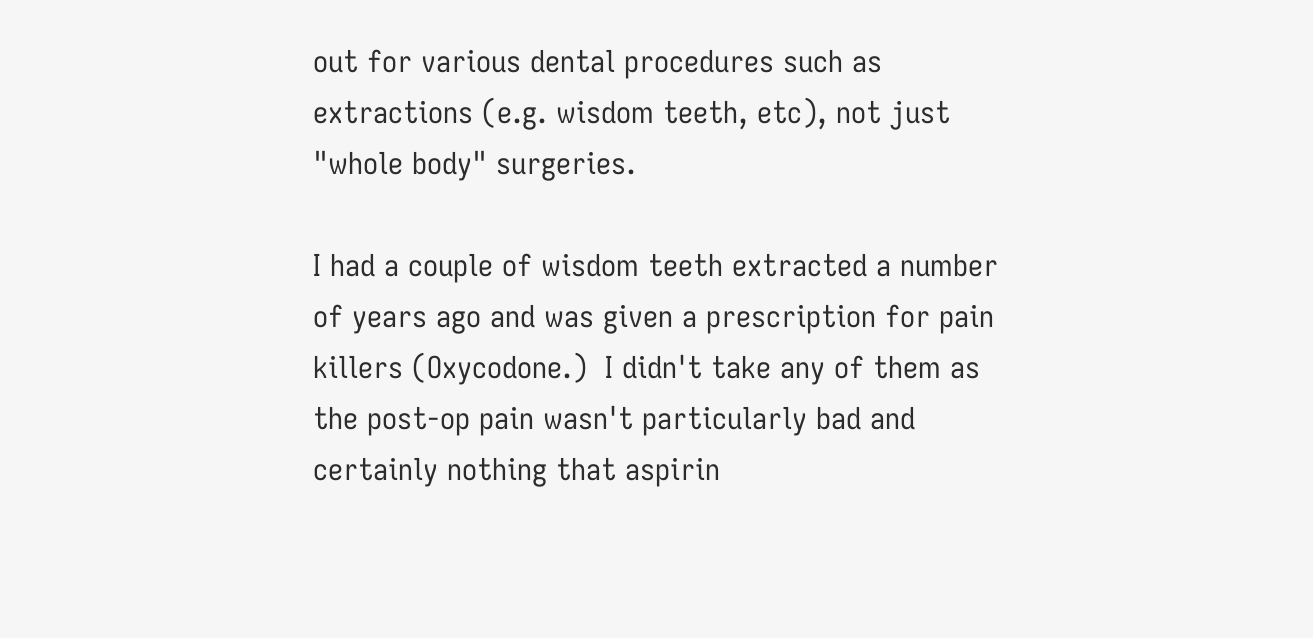out for various dental procedures such as extractions (e.g. wisdom teeth, etc), not just "whole body" surgeries.

I had a couple of wisdom teeth extracted a number of years ago and was given a prescription for pain killers (Oxycodone.)  I didn't take any of them as the post-op pain wasn't particularly bad and certainly nothing that aspirin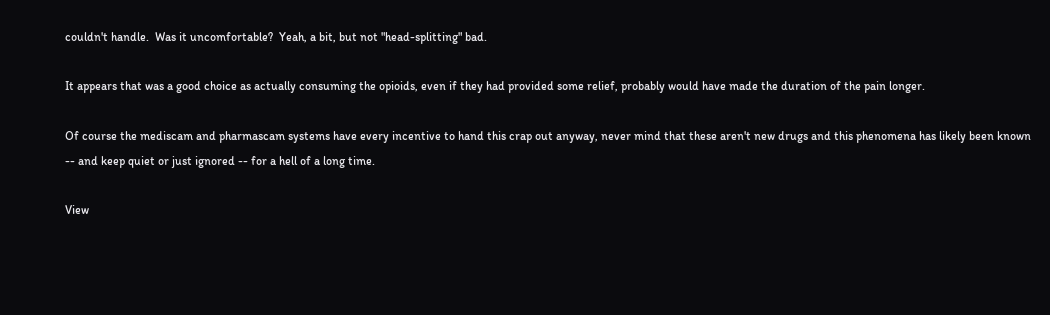couldn't handle.  Was it uncomfortable?  Yeah, a bit, but not "head-splitting" bad.

It appears that was a good choice as actually consuming the opioids, even if they had provided some relief, probably would have made the duration of the pain longer.

Of course the mediscam and pharmascam systems have every incentive to hand this crap out anyway, never mind that these aren't new drugs and this phenomena has likely been known -- and keep quiet or just ignored -- for a hell of a long time.

View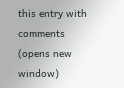this entry with comments (opens new window)